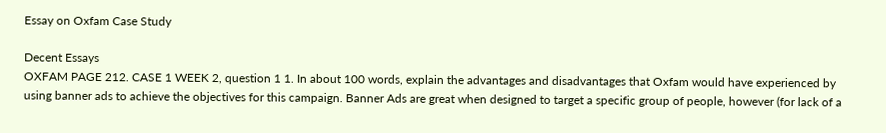Essay on Oxfam Case Study

Decent Essays
OXFAM PAGE 212. CASE 1 WEEK 2, question 1 1. In about 100 words, explain the advantages and disadvantages that Oxfam would have experienced by using banner ads to achieve the objectives for this campaign. Banner Ads are great when designed to target a specific group of people, however (for lack of a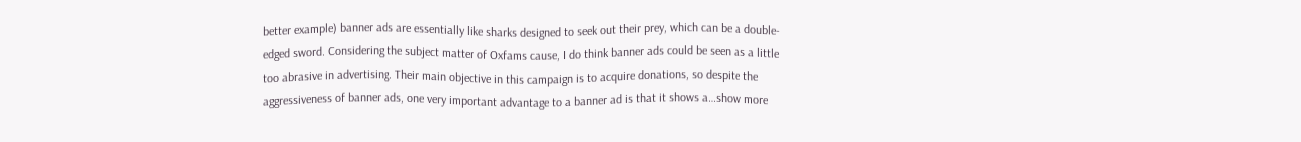better example) banner ads are essentially like sharks designed to seek out their prey, which can be a double-edged sword. Considering the subject matter of Oxfams cause, I do think banner ads could be seen as a little too abrasive in advertising. Their main objective in this campaign is to acquire donations, so despite the aggressiveness of banner ads, one very important advantage to a banner ad is that it shows a…show more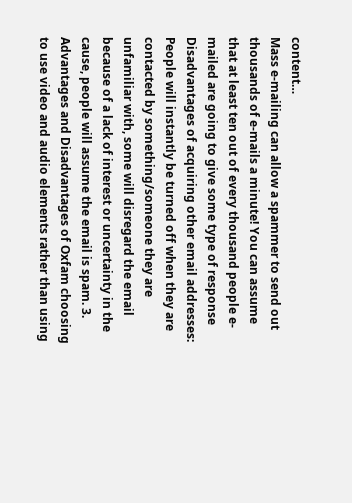content…
Mass e-mailing can allow a spammer to send out thousands of e-mails a minute! You can assume that at least ten out of every thousand people e-mailed are going to give some type of response Disadvantages of acquiring other email addresses: People will instantly be turned off when they are contacted by something/someone they are unfamiliar with, some will disregard the email because of a lack of interest or uncertainty in the cause, people will assume the email is spam. 3. Advantages and Disadvantages of Oxfam choosing to use video and audio elements rather than using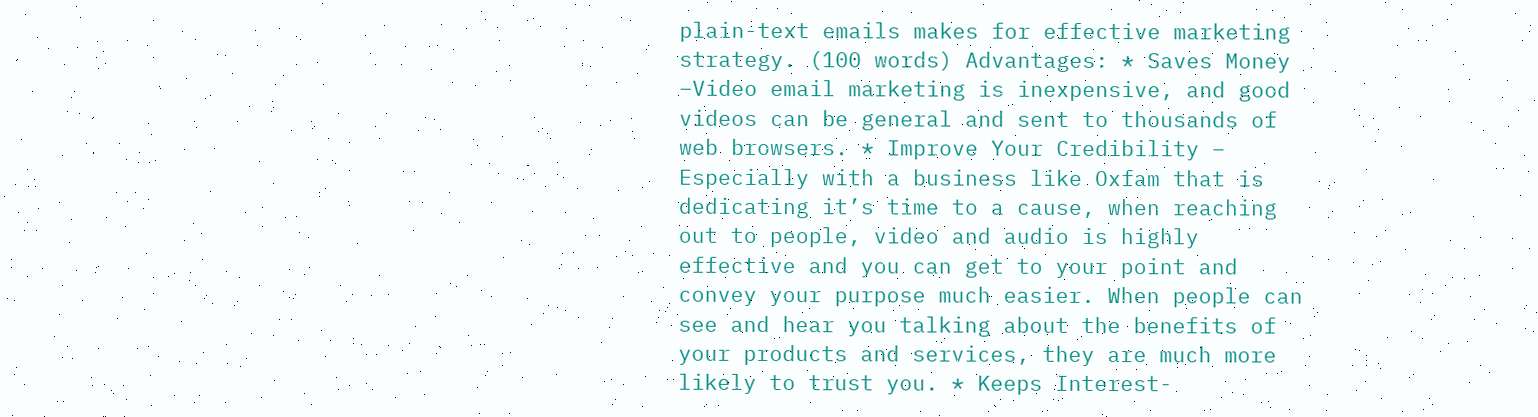plain-text emails makes for effective marketing strategy. (100 words) Advantages: * Saves Money –Video email marketing is inexpensive, and good videos can be general and sent to thousands of web browsers. * Improve Your Credibility – Especially with a business like Oxfam that is dedicating it’s time to a cause, when reaching out to people, video and audio is highly effective and you can get to your point and convey your purpose much easier. When people can see and hear you talking about the benefits of your products and services, they are much more likely to trust you. * Keeps Interest-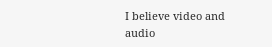I believe video and audio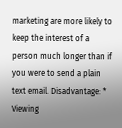marketing are more likely to keep the interest of a person much longer than if you were to send a plain text email. Disadvantage: * Viewing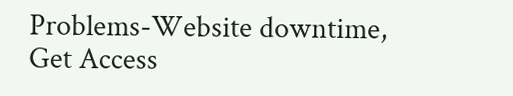Problems-Website downtime,
Get Access